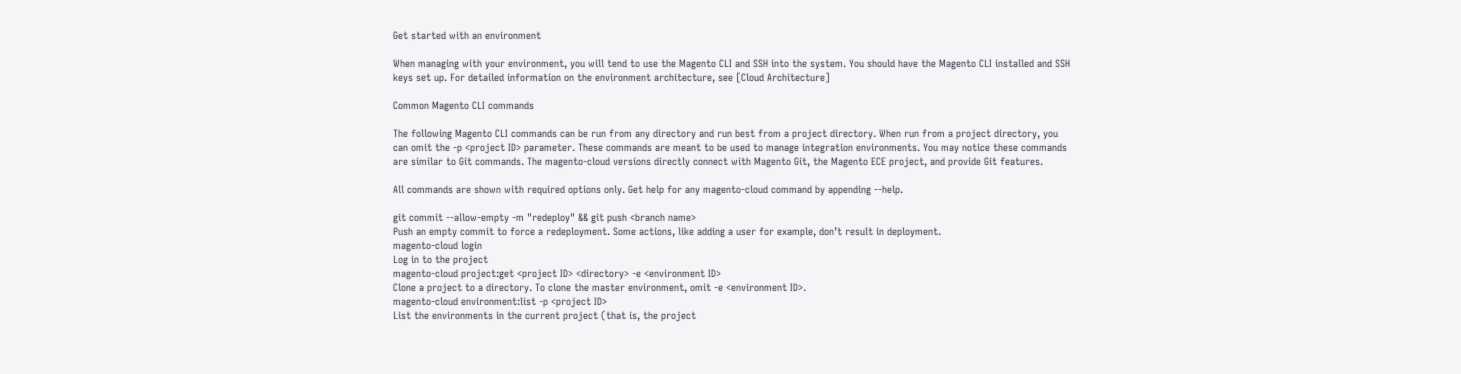Get started with an environment

When managing with your environment, you will tend to use the Magento CLI and SSH into the system. You should have the Magento CLI installed and SSH keys set up. For detailed information on the environment architecture, see [Cloud Architecture]

Common Magento CLI commands

The following Magento CLI commands can be run from any directory and run best from a project directory. When run from a project directory, you can omit the -p <project ID> parameter. These commands are meant to be used to manage integration environments. You may notice these commands are similar to Git commands. The magento-cloud versions directly connect with Magento Git, the Magento ECE project, and provide Git features.

All commands are shown with required options only. Get help for any magento-cloud command by appending --help.

git commit --allow-empty -m "redeploy" && git push <branch name>
Push an empty commit to force a redeployment. Some actions, like adding a user for example, don’t result in deployment.
magento-cloud login
Log in to the project
magento-cloud project:get <project ID> <directory> -e <environment ID>
Clone a project to a directory. To clone the master environment, omit -e <environment ID>.
magento-cloud environment:list -p <project ID>
List the environments in the current project (that is, the project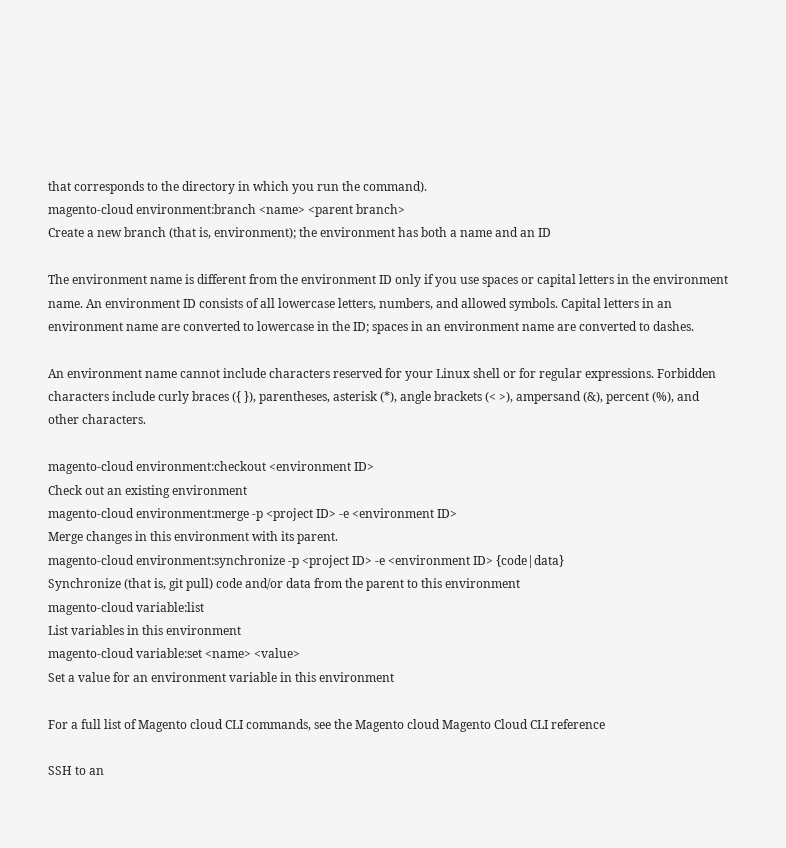that corresponds to the directory in which you run the command).
magento-cloud environment:branch <name> <parent branch>
Create a new branch (that is, environment); the environment has both a name and an ID

The environment name is different from the environment ID only if you use spaces or capital letters in the environment name. An environment ID consists of all lowercase letters, numbers, and allowed symbols. Capital letters in an environment name are converted to lowercase in the ID; spaces in an environment name are converted to dashes.

An environment name cannot include characters reserved for your Linux shell or for regular expressions. Forbidden characters include curly braces ({ }), parentheses, asterisk (*), angle brackets (< >), ampersand (&), percent (%), and other characters.

magento-cloud environment:checkout <environment ID>
Check out an existing environment
magento-cloud environment:merge -p <project ID> -e <environment ID>
Merge changes in this environment with its parent.
magento-cloud environment:synchronize -p <project ID> -e <environment ID> {code|data}
Synchronize (that is, git pull) code and/or data from the parent to this environment
magento-cloud variable:list
List variables in this environment
magento-cloud variable:set <name> <value>
Set a value for an environment variable in this environment

For a full list of Magento cloud CLI commands, see the Magento cloud Magento Cloud CLI reference

SSH to an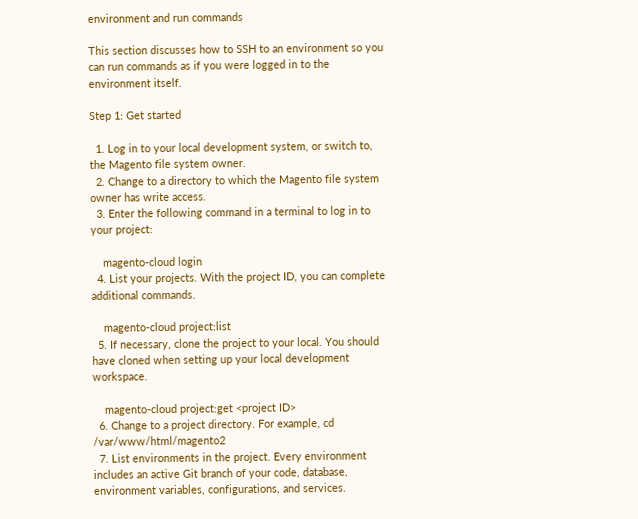environment and run commands

This section discusses how to SSH to an environment so you can run commands as if you were logged in to the environment itself.

Step 1: Get started

  1. Log in to your local development system, or switch to, the Magento file system owner.
  2. Change to a directory to which the Magento file system owner has write access.
  3. Enter the following command in a terminal to log in to your project:

    magento-cloud login
  4. List your projects. With the project ID, you can complete additional commands.

    magento-cloud project:list
  5. If necessary, clone the project to your local. You should have cloned when setting up your local development workspace.

    magento-cloud project:get <project ID>
  6. Change to a project directory. For example, cd /var/www/html/magento2
  7. List environments in the project. Every environment includes an active Git branch of your code, database, environment variables, configurations, and services.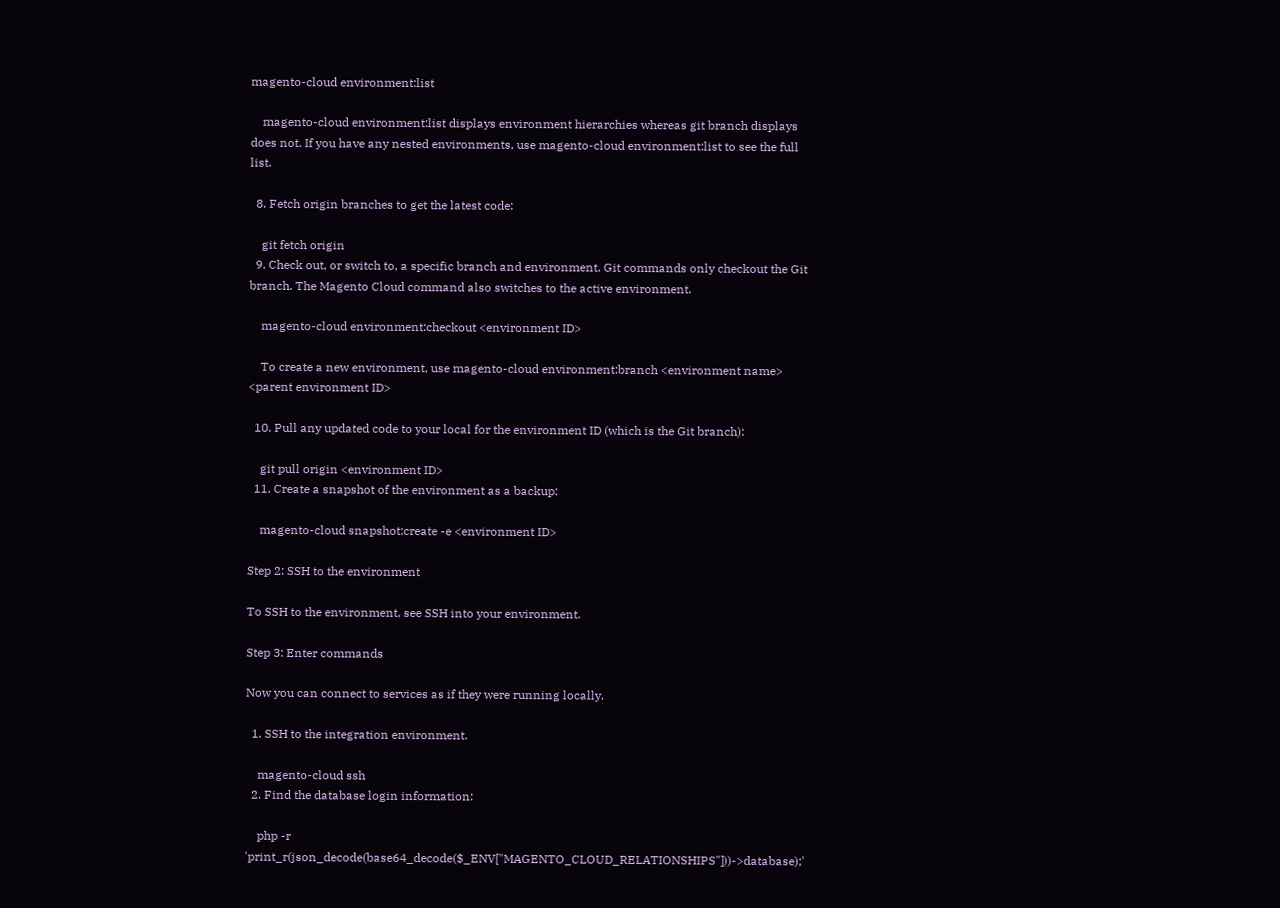magento-cloud environment:list

    magento-cloud environment:list displays environment hierarchies whereas git branch displays does not. If you have any nested environments, use magento-cloud environment:list to see the full list.

  8. Fetch origin branches to get the latest code:

    git fetch origin
  9. Check out, or switch to, a specific branch and environment. Git commands only checkout the Git branch. The Magento Cloud command also switches to the active environment.

    magento-cloud environment:checkout <environment ID>

    To create a new environment, use magento-cloud environment:branch <environment name> <parent environment ID>

  10. Pull any updated code to your local for the environment ID (which is the Git branch):

    git pull origin <environment ID>
  11. Create a snapshot of the environment as a backup:

    magento-cloud snapshot:create -e <environment ID>

Step 2: SSH to the environment

To SSH to the environment, see SSH into your environment.

Step 3: Enter commands

Now you can connect to services as if they were running locally.

  1. SSH to the integration environment.

    magento-cloud ssh
  2. Find the database login information:

    php -r 'print_r(json_decode(base64_decode($_ENV["MAGENTO_CLOUD_RELATIONSHIPS"]))->database);'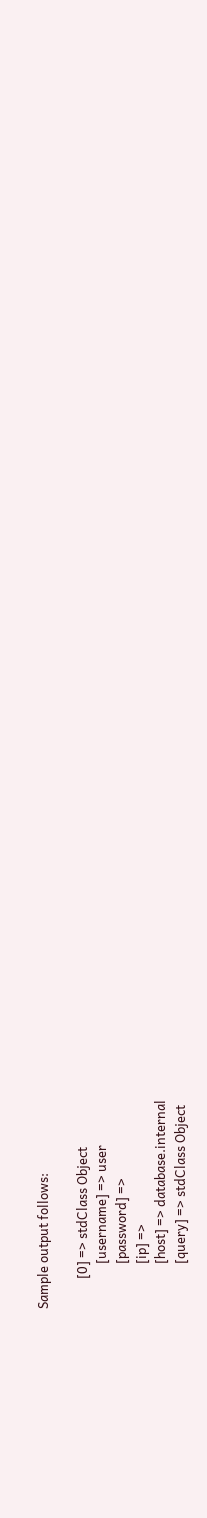Sample output follows:

          [0] => stdClass Object
               [username] => user
               [password] =>
               [ip] =>
               [host] => database.internal
               [query] => stdClass Object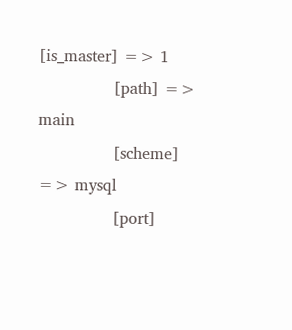[is_master] => 1
               [path] => main
               [scheme] => mysql
               [port]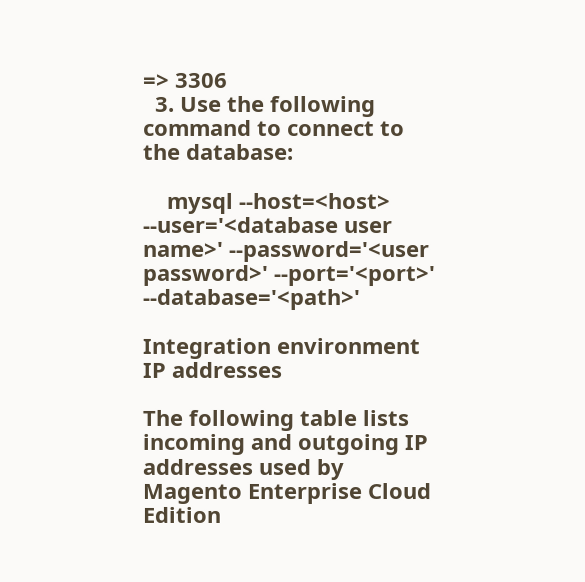=> 3306
  3. Use the following command to connect to the database:

    mysql --host=<host> --user='<database user name>' --password='<user password>' --port='<port>' --database='<path>'

Integration environment IP addresses

The following table lists incoming and outgoing IP addresses used by Magento Enterprise Cloud Edition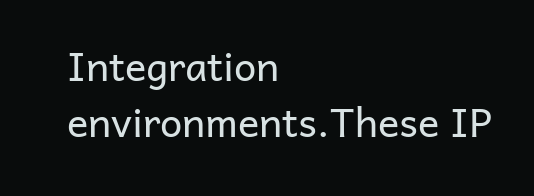Integration environments.These IP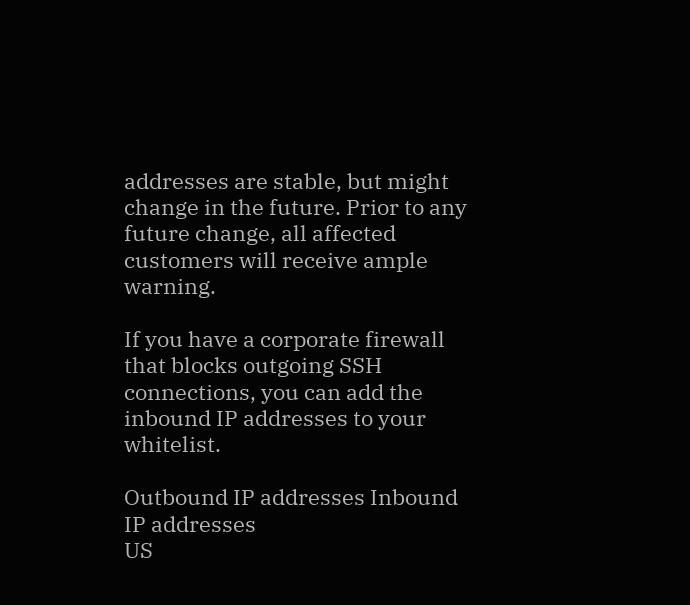addresses are stable, but might change in the future. Prior to any future change, all affected customers will receive ample warning.

If you have a corporate firewall that blocks outgoing SSH connections, you can add the inbound IP addresses to your whitelist.

Outbound IP addresses Inbound IP addresses
US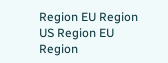Region EU Region US Region EU Region